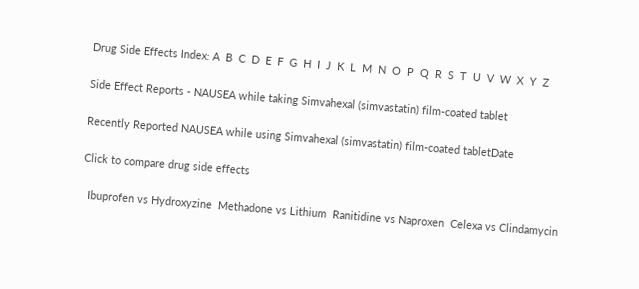Drug Side Effects Index: A  B  C  D  E  F  G  H  I  J  K  L  M  N  O  P  Q  R  S  T  U  V  W  X  Y  Z

Side Effect Reports - NAUSEA while taking Simvahexal (simvastatin) film-coated tablet

Recently Reported NAUSEA while using Simvahexal (simvastatin) film-coated tabletDate

Click to compare drug side effects

  Ibuprofen vs Hydroxyzine  Methadone vs Lithium  Ranitidine vs Naproxen  Celexa vs Clindamycin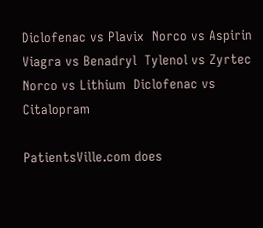Diclofenac vs Plavix  Norco vs Aspirin  Viagra vs Benadryl  Tylenol vs Zyrtec  Norco vs Lithium  Diclofenac vs Citalopram

PatientsVille.com does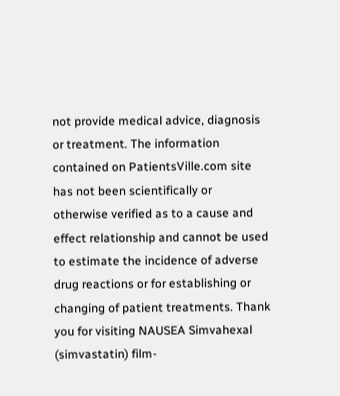not provide medical advice, diagnosis or treatment. The information contained on PatientsVille.com site has not been scientifically or otherwise verified as to a cause and effect relationship and cannot be used to estimate the incidence of adverse drug reactions or for establishing or changing of patient treatments. Thank you for visiting NAUSEA Simvahexal (simvastatin) film-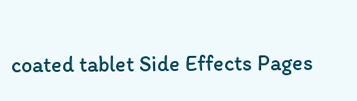coated tablet Side Effects Pages